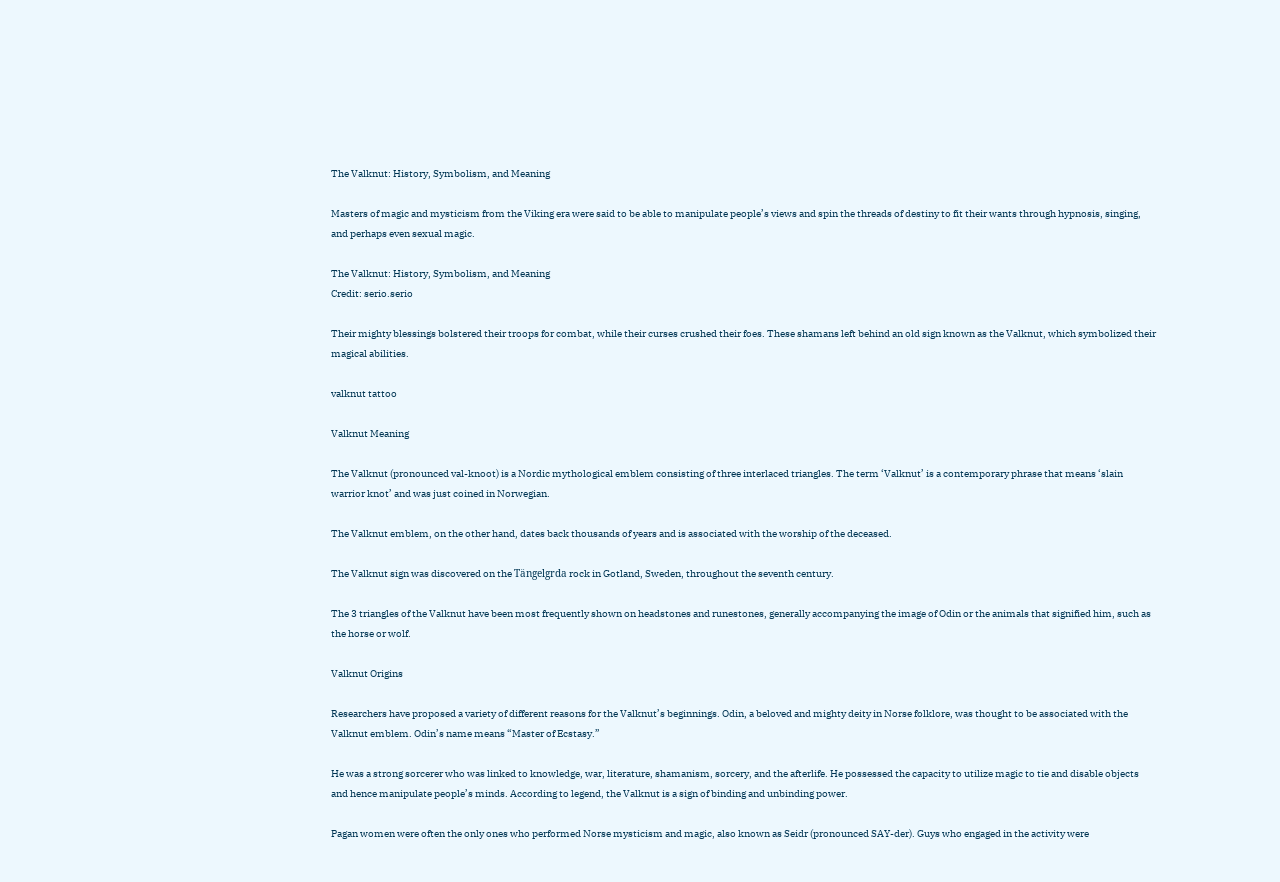The Valknut: History, Symbolism, and Meaning

Masters of magic and mysticism from the Viking era were said to be able to manipulate people’s views and spin the threads of destiny to fit their wants through hypnosis, singing, and perhaps even sexual magic.

The Valknut: History, Symbolism, and Meaning
Credit: serio.serio

Their mighty blessings bolstered their troops for combat, while their curses crushed their foes. These shamans left behind an old sign known as the Valknut, which symbolized their magical abilities.

valknut tattoo

Valknut Meaning

The Valknut (pronounced val-knoot) is a Nordic mythological emblem consisting of three interlaced triangles. The term ‘Valknut’ is a contemporary phrase that means ‘slain warrior knot’ and was just coined in Norwegian.

The Valknut emblem, on the other hand, dates back thousands of years and is associated with the worship of the deceased.

The Valknut sign was discovered on the Tängelgrda rock in Gotland, Sweden, throughout the seventh century.

The 3 triangles of the Valknut have been most frequently shown on headstones and runestones, generally accompanying the image of Odin or the animals that signified him, such as the horse or wolf.

Valknut Origins

Researchers have proposed a variety of different reasons for the Valknut’s beginnings. Odin, a beloved and mighty deity in Norse folklore, was thought to be associated with the Valknut emblem. Odin’s name means “Master of Ecstasy.”

He was a strong sorcerer who was linked to knowledge, war, literature, shamanism, sorcery, and the afterlife. He possessed the capacity to utilize magic to tie and disable objects and hence manipulate people’s minds. According to legend, the Valknut is a sign of binding and unbinding power.

Pagan women were often the only ones who performed Norse mysticism and magic, also known as Seidr (pronounced SAY-der). Guys who engaged in the activity were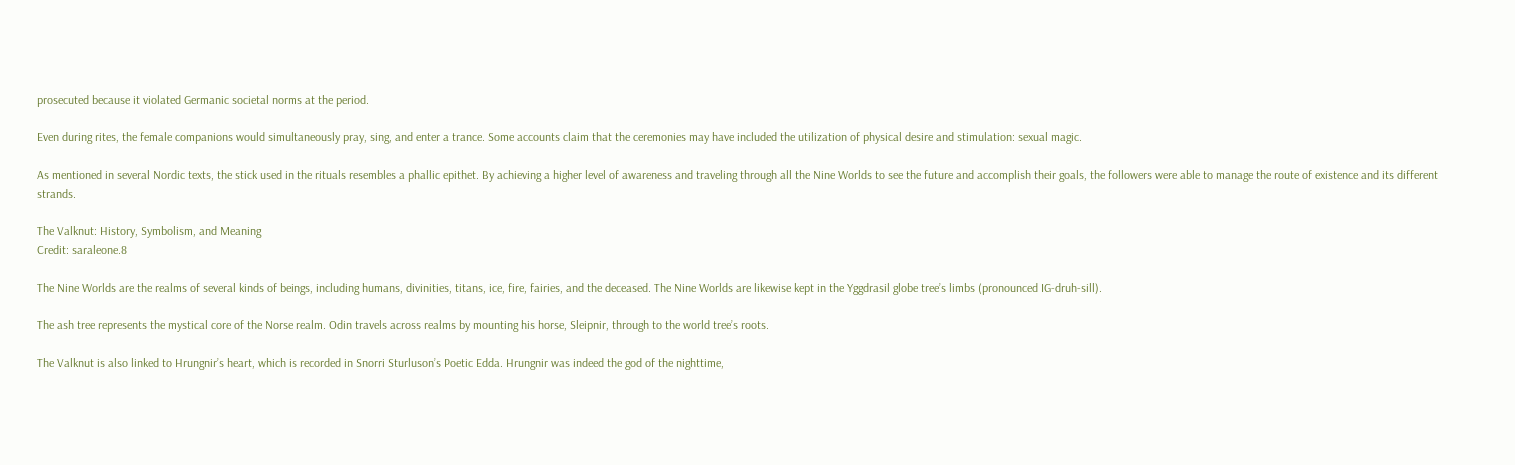prosecuted because it violated Germanic societal norms at the period.

Even during rites, the female companions would simultaneously pray, sing, and enter a trance. Some accounts claim that the ceremonies may have included the utilization of physical desire and stimulation: sexual magic.

As mentioned in several Nordic texts, the stick used in the rituals resembles a phallic epithet. By achieving a higher level of awareness and traveling through all the Nine Worlds to see the future and accomplish their goals, the followers were able to manage the route of existence and its different strands.

The Valknut: History, Symbolism, and Meaning
Credit: saraleone.8

The Nine Worlds are the realms of several kinds of beings, including humans, divinities, titans, ice, fire, fairies, and the deceased. The Nine Worlds are likewise kept in the Yggdrasil globe tree’s limbs (pronounced IG-druh-sill).

The ash tree represents the mystical core of the Norse realm. Odin travels across realms by mounting his horse, Sleipnir, through to the world tree’s roots.

The Valknut is also linked to Hrungnir’s heart, which is recorded in Snorri Sturluson’s Poetic Edda. Hrungnir was indeed the god of the nighttime,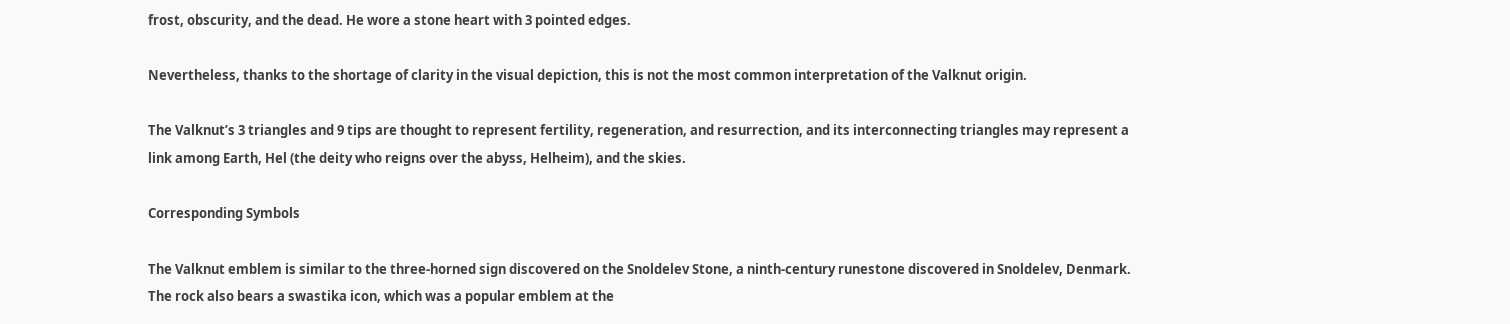frost, obscurity, and the dead. He wore a stone heart with 3 pointed edges.

Nevertheless, thanks to the shortage of clarity in the visual depiction, this is not the most common interpretation of the Valknut origin.

The Valknut’s 3 triangles and 9 tips are thought to represent fertility, regeneration, and resurrection, and its interconnecting triangles may represent a link among Earth, Hel (the deity who reigns over the abyss, Helheim), and the skies.

Corresponding Symbols

The Valknut emblem is similar to the three-horned sign discovered on the Snoldelev Stone, a ninth-century runestone discovered in Snoldelev, Denmark. The rock also bears a swastika icon, which was a popular emblem at the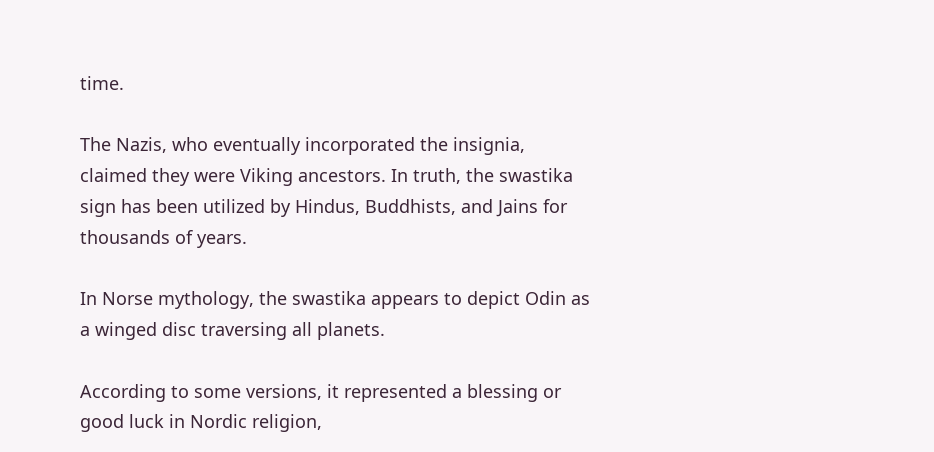time.

The Nazis, who eventually incorporated the insignia, claimed they were Viking ancestors. In truth, the swastika sign has been utilized by Hindus, Buddhists, and Jains for thousands of years.

In Norse mythology, the swastika appears to depict Odin as a winged disc traversing all planets.

According to some versions, it represented a blessing or good luck in Nordic religion,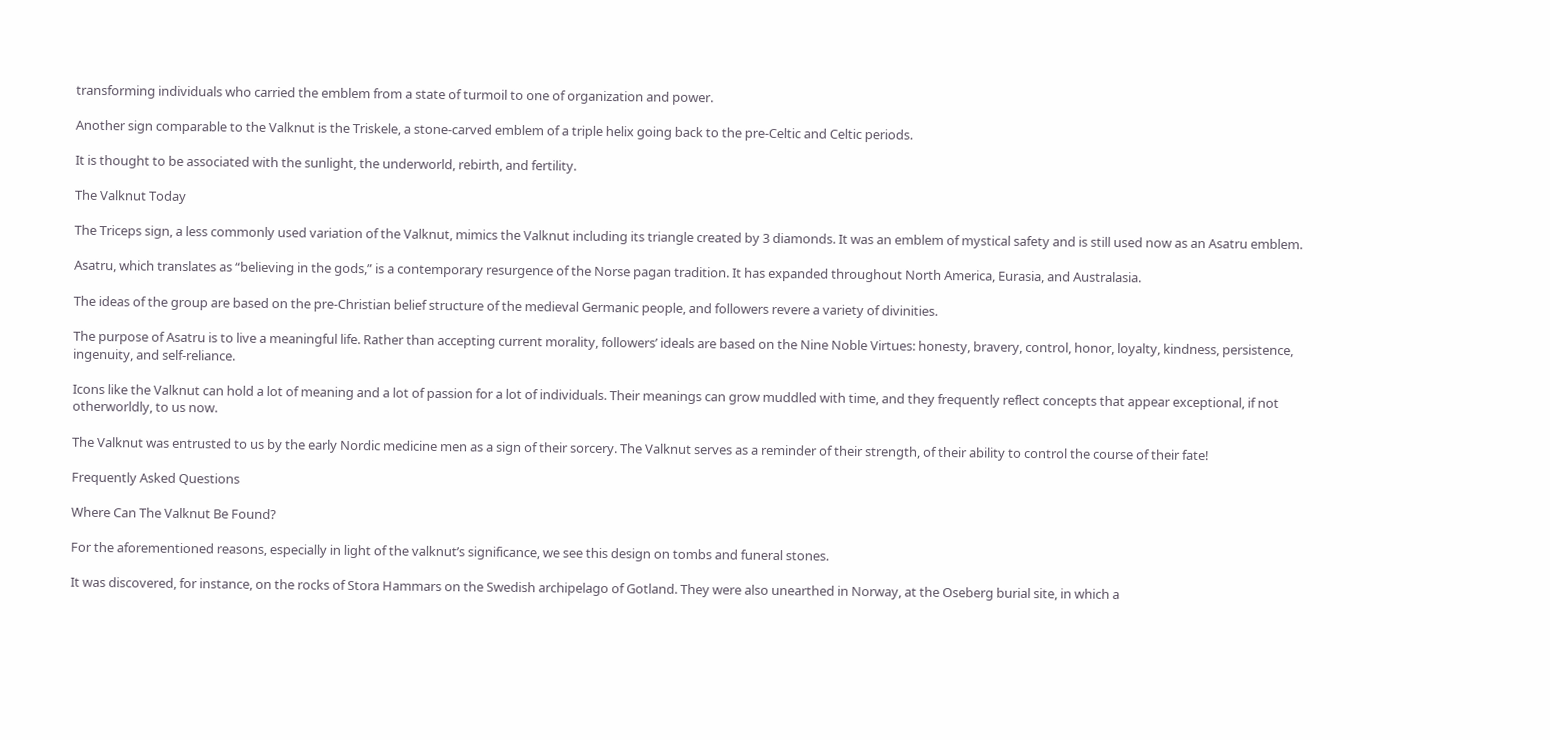transforming individuals who carried the emblem from a state of turmoil to one of organization and power.

Another sign comparable to the Valknut is the Triskele, a stone-carved emblem of a triple helix going back to the pre-Celtic and Celtic periods.

It is thought to be associated with the sunlight, the underworld, rebirth, and fertility.

The Valknut Today

The Triceps sign, a less commonly used variation of the Valknut, mimics the Valknut including its triangle created by 3 diamonds. It was an emblem of mystical safety and is still used now as an Asatru emblem.

Asatru, which translates as “believing in the gods,” is a contemporary resurgence of the Norse pagan tradition. It has expanded throughout North America, Eurasia, and Australasia.

The ideas of the group are based on the pre-Christian belief structure of the medieval Germanic people, and followers revere a variety of divinities.

The purpose of Asatru is to live a meaningful life. Rather than accepting current morality, followers’ ideals are based on the Nine Noble Virtues: honesty, bravery, control, honor, loyalty, kindness, persistence, ingenuity, and self-reliance.

Icons like the Valknut can hold a lot of meaning and a lot of passion for a lot of individuals. Their meanings can grow muddled with time, and they frequently reflect concepts that appear exceptional, if not otherworldly, to us now.

The Valknut was entrusted to us by the early Nordic medicine men as a sign of their sorcery. The Valknut serves as a reminder of their strength, of their ability to control the course of their fate!

Frequently Asked Questions

Where Can The Valknut Be Found?

For the aforementioned reasons, especially in light of the valknut’s significance, we see this design on tombs and funeral stones.

It was discovered, for instance, on the rocks of Stora Hammars on the Swedish archipelago of Gotland. They were also unearthed in Norway, at the Oseberg burial site, in which a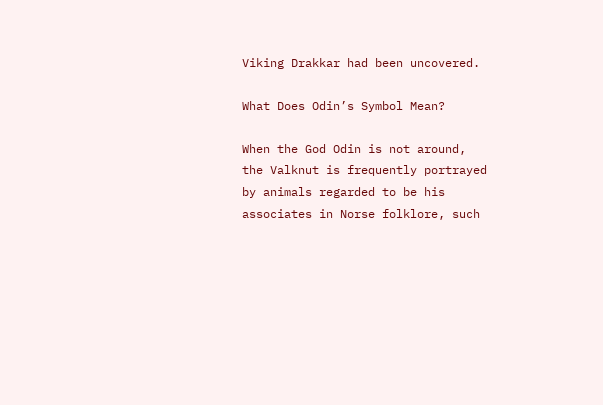Viking Drakkar had been uncovered.

What Does Odin’s Symbol Mean?

When the God Odin is not around, the Valknut is frequently portrayed by animals regarded to be his associates in Norse folklore, such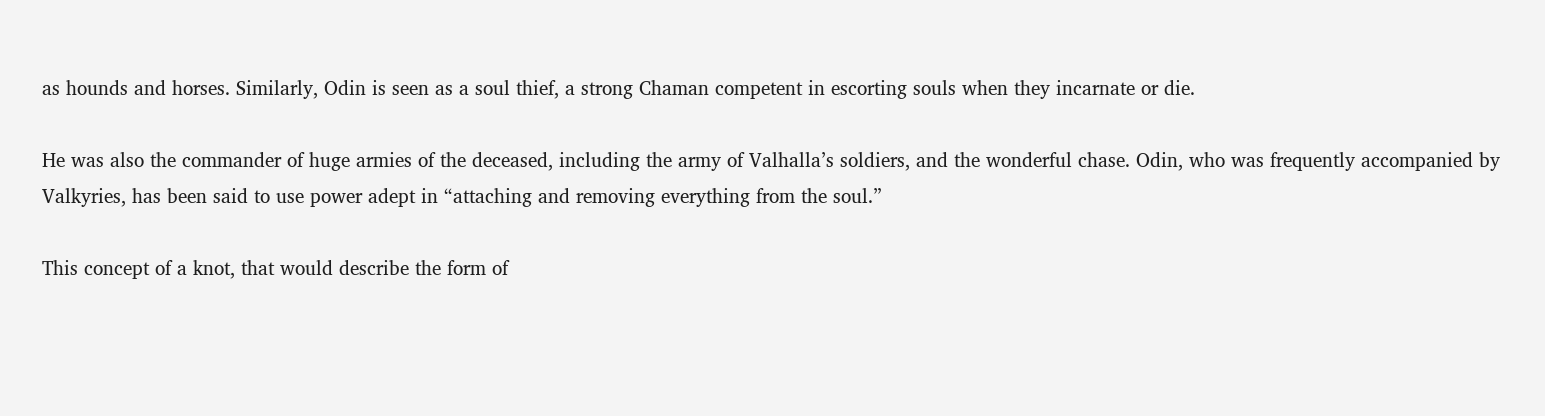as hounds and horses. Similarly, Odin is seen as a soul thief, a strong Chaman competent in escorting souls when they incarnate or die.

He was also the commander of huge armies of the deceased, including the army of Valhalla’s soldiers, and the wonderful chase. Odin, who was frequently accompanied by Valkyries, has been said to use power adept in “attaching and removing everything from the soul.”

This concept of a knot, that would describe the form of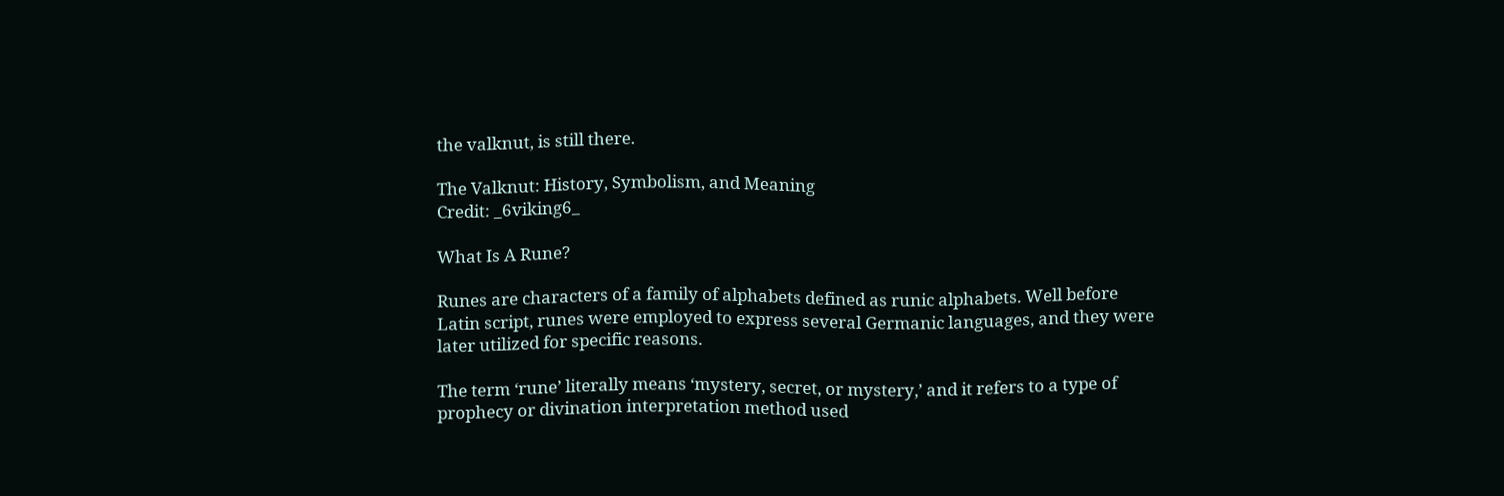the valknut, is still there.

The Valknut: History, Symbolism, and Meaning
Credit: _6viking6_

What Is A Rune?

Runes are characters of a family of alphabets defined as runic alphabets. Well before Latin script, runes were employed to express several Germanic languages, and they were later utilized for specific reasons.

The term ‘rune’ literally means ‘mystery, secret, or mystery,’ and it refers to a type of prophecy or divination interpretation method used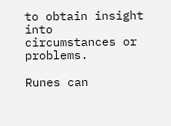to obtain insight into circumstances or problems.

Runes can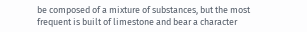be composed of a mixture of substances, but the most frequent is built of limestone and bear a character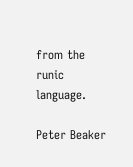from the runic language.

Peter Beaker